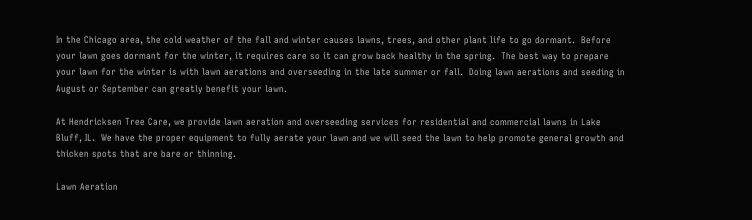In the Chicago area, the cold weather of the fall and winter causes lawns, trees, and other plant life to go dormant.  Before your lawn goes dormant for the winter, it requires care so it can grow back healthy in the spring.  The best way to prepare your lawn for the winter is with lawn aerations and overseeding in the late summer or fall.  Doing lawn aerations and seeding in August or September can greatly benefit your lawn.

At Hendricksen Tree Care, we provide lawn aeration and overseeding services for residential and commercial lawns in Lake Bluff, IL.  We have the proper equipment to fully aerate your lawn and we will seed the lawn to help promote general growth and thicken spots that are bare or thinning.

Lawn Aeration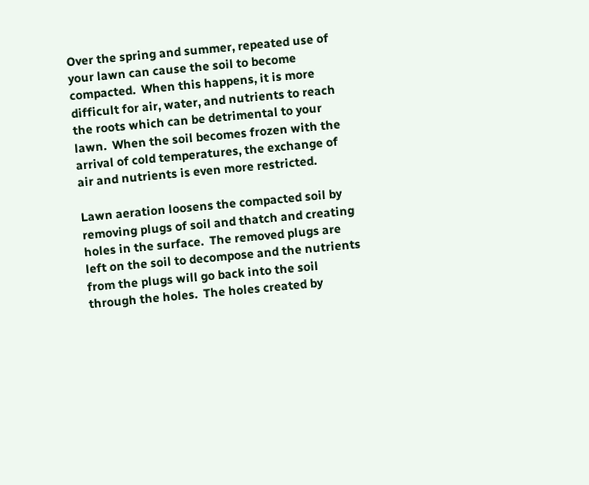Over the spring and summer, repeated use of your lawn can cause the soil to become compacted.  When this happens, it is more difficult for air, water, and nutrients to reach the roots which can be detrimental to your lawn.  When the soil becomes frozen with the arrival of cold temperatures, the exchange of air and nutrients is even more restricted.

Lawn aeration loosens the compacted soil by removing plugs of soil and thatch and creating holes in the surface.  The removed plugs are left on the soil to decompose and the nutrients from the plugs will go back into the soil through the holes.  The holes created by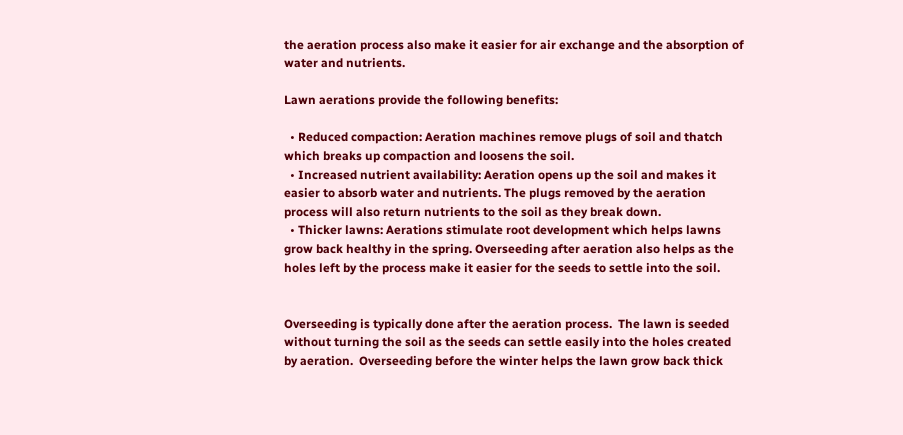the aeration process also make it easier for air exchange and the absorption of water and nutrients.

Lawn aerations provide the following benefits:

  • Reduced compaction: Aeration machines remove plugs of soil and thatch which breaks up compaction and loosens the soil.
  • Increased nutrient availability: Aeration opens up the soil and makes it easier to absorb water and nutrients. The plugs removed by the aeration process will also return nutrients to the soil as they break down.
  • Thicker lawns: Aerations stimulate root development which helps lawns grow back healthy in the spring. Overseeding after aeration also helps as the holes left by the process make it easier for the seeds to settle into the soil.


Overseeding is typically done after the aeration process.  The lawn is seeded without turning the soil as the seeds can settle easily into the holes created by aeration.  Overseeding before the winter helps the lawn grow back thick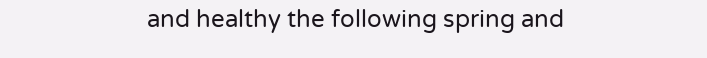and healthy the following spring and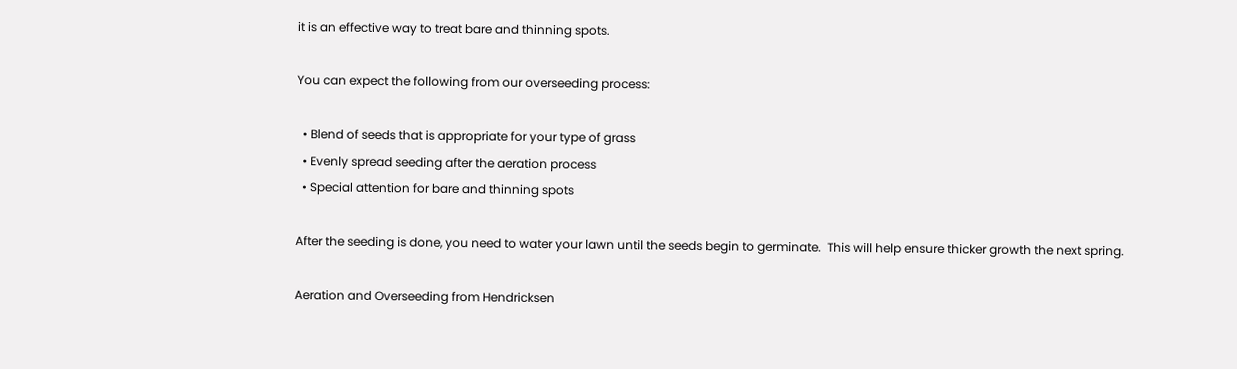it is an effective way to treat bare and thinning spots.

You can expect the following from our overseeding process:

  • Blend of seeds that is appropriate for your type of grass
  • Evenly spread seeding after the aeration process
  • Special attention for bare and thinning spots

After the seeding is done, you need to water your lawn until the seeds begin to germinate.  This will help ensure thicker growth the next spring.

Aeration and Overseeding from Hendricksen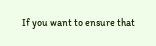If you want to ensure that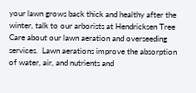your lawn grows back thick and healthy after the winter, talk to our arborists at Hendricksen Tree Care about our lawn aeration and overseeding services.  Lawn aerations improve the absorption of water, air, and nutrients and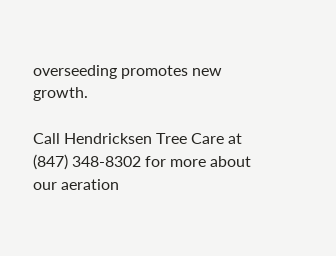overseeding promotes new growth.

Call Hendricksen Tree Care at (847) 348-8302 for more about our aeration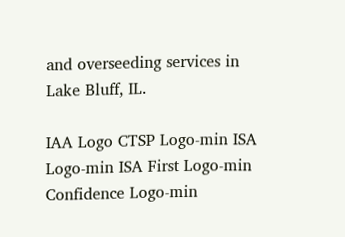and overseeding services in Lake Bluff, IL.

IAA Logo CTSP Logo-min ISA Logo-min ISA First Logo-min Confidence Logo-min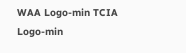WAA Logo-min TCIA Logo-min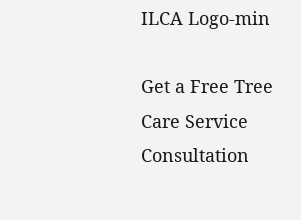ILCA Logo-min

Get a Free Tree Care Service Consultation